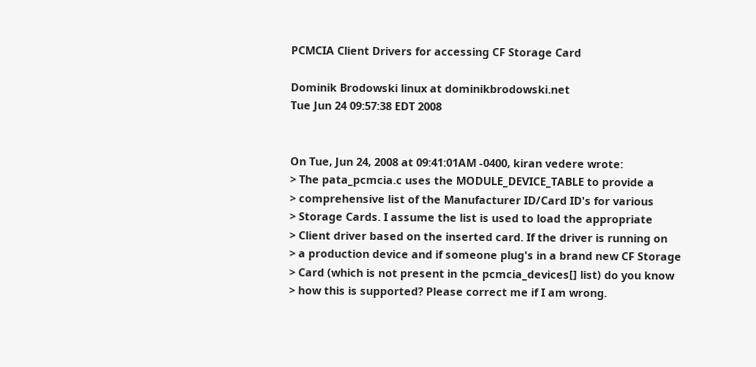PCMCIA Client Drivers for accessing CF Storage Card

Dominik Brodowski linux at dominikbrodowski.net
Tue Jun 24 09:57:38 EDT 2008


On Tue, Jun 24, 2008 at 09:41:01AM -0400, kiran vedere wrote:
> The pata_pcmcia.c uses the MODULE_DEVICE_TABLE to provide a
> comprehensive list of the Manufacturer ID/Card ID's for various
> Storage Cards. I assume the list is used to load the appropriate
> Client driver based on the inserted card. If the driver is running on
> a production device and if someone plug's in a brand new CF Storage
> Card (which is not present in the pcmcia_devices[] list) do you know
> how this is supported? Please correct me if I am wrong.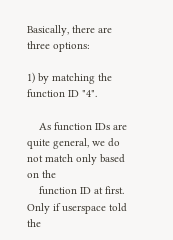Basically, there are three options:

1) by matching the function ID "4".

    As function IDs are quite general, we do not match only based on the
    function ID at first. Only if userspace told the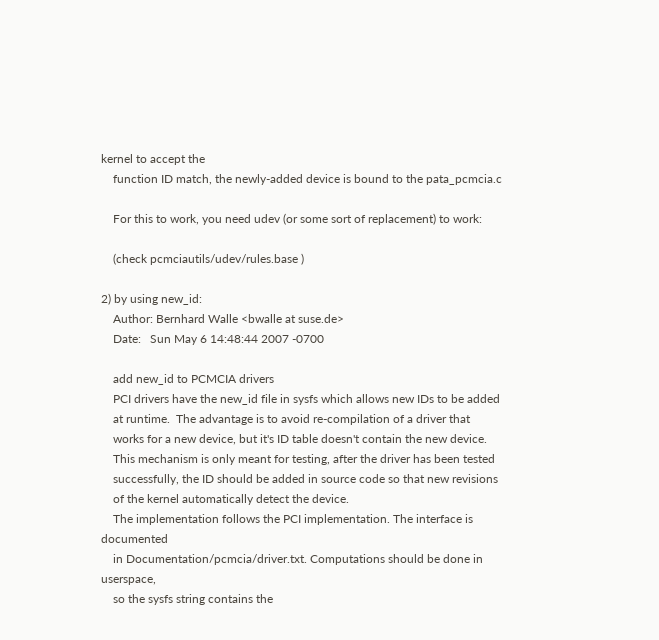kernel to accept the
    function ID match, the newly-added device is bound to the pata_pcmcia.c

    For this to work, you need udev (or some sort of replacement) to work:

    (check pcmciautils/udev/rules.base )

2) by using new_id:
    Author: Bernhard Walle <bwalle at suse.de>
    Date:   Sun May 6 14:48:44 2007 -0700

    add new_id to PCMCIA drivers
    PCI drivers have the new_id file in sysfs which allows new IDs to be added
    at runtime.  The advantage is to avoid re-compilation of a driver that
    works for a new device, but it's ID table doesn't contain the new device.
    This mechanism is only meant for testing, after the driver has been tested
    successfully, the ID should be added in source code so that new revisions
    of the kernel automatically detect the device.
    The implementation follows the PCI implementation. The interface is documented
    in Documentation/pcmcia/driver.txt. Computations should be done in userspace,
    so the sysfs string contains the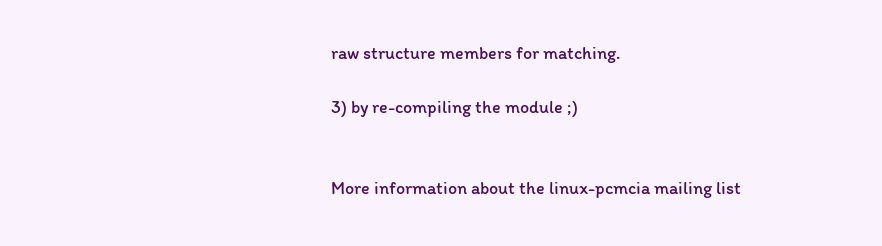raw structure members for matching.

3) by re-compiling the module ;)


More information about the linux-pcmcia mailing list